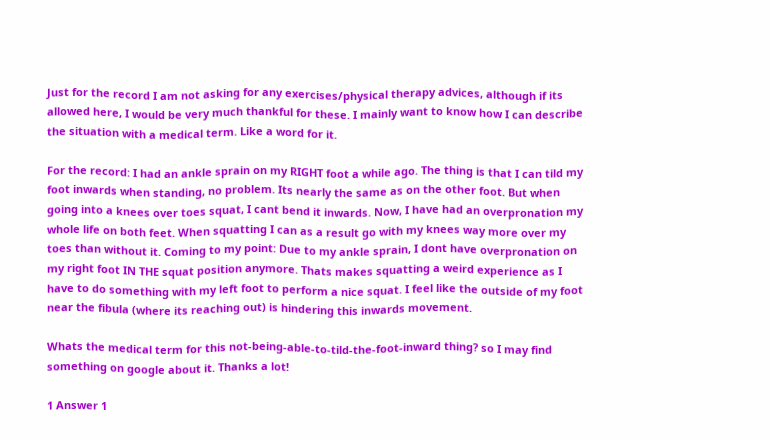Just for the record I am not asking for any exercises/physical therapy advices, although if its allowed here, I would be very much thankful for these. I mainly want to know how I can describe the situation with a medical term. Like a word for it.

For the record: I had an ankle sprain on my RIGHT foot a while ago. The thing is that I can tild my foot inwards when standing, no problem. Its nearly the same as on the other foot. But when going into a knees over toes squat, I cant bend it inwards. Now, I have had an overpronation my whole life on both feet. When squatting I can as a result go with my knees way more over my toes than without it. Coming to my point: Due to my ankle sprain, I dont have overpronation on my right foot IN THE squat position anymore. Thats makes squatting a weird experience as I have to do something with my left foot to perform a nice squat. I feel like the outside of my foot near the fibula (where its reaching out) is hindering this inwards movement.

Whats the medical term for this not-being-able-to-tild-the-foot-inward thing? so I may find something on google about it. Thanks a lot!

1 Answer 1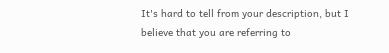It's hard to tell from your description, but I believe that you are referring to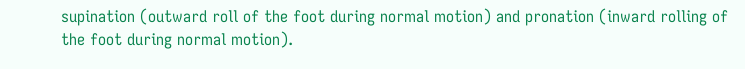supination (outward roll of the foot during normal motion) and pronation (inward rolling of the foot during normal motion).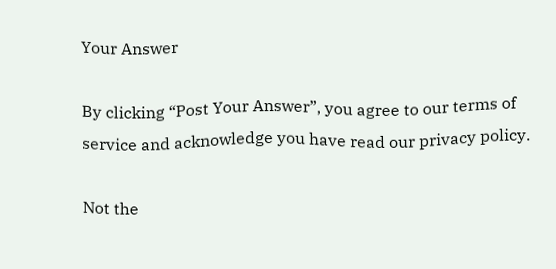Your Answer

By clicking “Post Your Answer”, you agree to our terms of service and acknowledge you have read our privacy policy.

Not the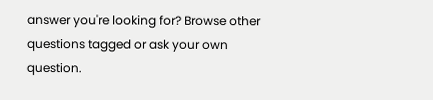answer you're looking for? Browse other questions tagged or ask your own question.